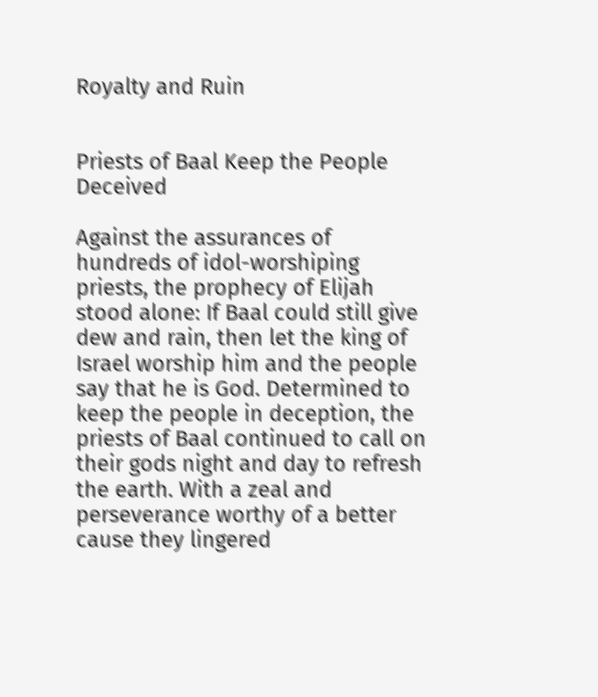Royalty and Ruin


Priests of Baal Keep the People Deceived

Against the assurances of hundreds of idol-worshiping priests, the prophecy of Elijah stood alone: If Baal could still give dew and rain, then let the king of Israel worship him and the people say that he is God. Determined to keep the people in deception, the priests of Baal continued to call on their gods night and day to refresh the earth. With a zeal and perseverance worthy of a better cause they lingered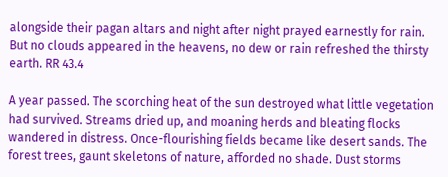alongside their pagan altars and night after night prayed earnestly for rain. But no clouds appeared in the heavens, no dew or rain refreshed the thirsty earth. RR 43.4

A year passed. The scorching heat of the sun destroyed what little vegetation had survived. Streams dried up, and moaning herds and bleating flocks wandered in distress. Once-flourishing fields became like desert sands. The forest trees, gaunt skeletons of nature, afforded no shade. Dust storms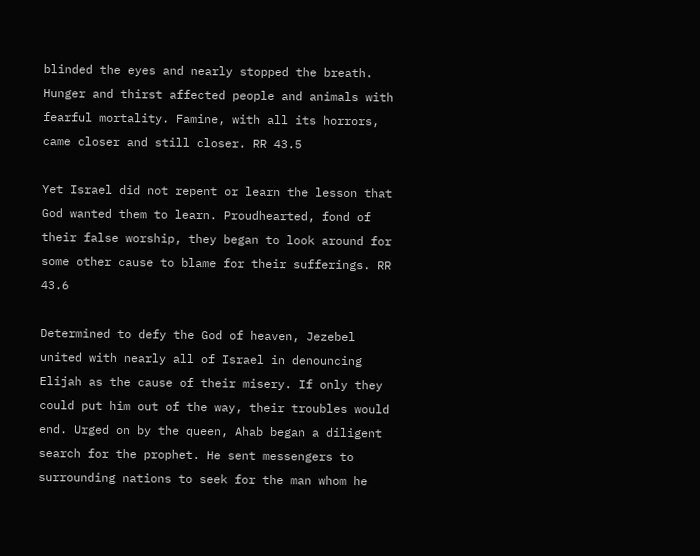blinded the eyes and nearly stopped the breath. Hunger and thirst affected people and animals with fearful mortality. Famine, with all its horrors, came closer and still closer. RR 43.5

Yet Israel did not repent or learn the lesson that God wanted them to learn. Proudhearted, fond of their false worship, they began to look around for some other cause to blame for their sufferings. RR 43.6

Determined to defy the God of heaven, Jezebel united with nearly all of Israel in denouncing Elijah as the cause of their misery. If only they could put him out of the way, their troubles would end. Urged on by the queen, Ahab began a diligent search for the prophet. He sent messengers to surrounding nations to seek for the man whom he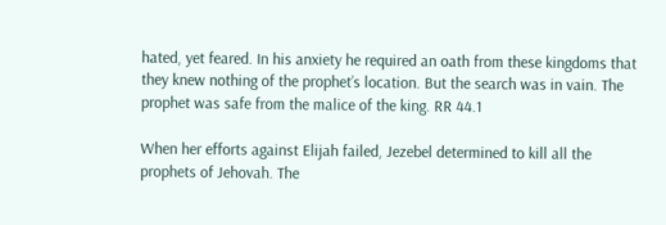hated, yet feared. In his anxiety he required an oath from these kingdoms that they knew nothing of the prophet’s location. But the search was in vain. The prophet was safe from the malice of the king. RR 44.1

When her efforts against Elijah failed, Jezebel determined to kill all the prophets of Jehovah. The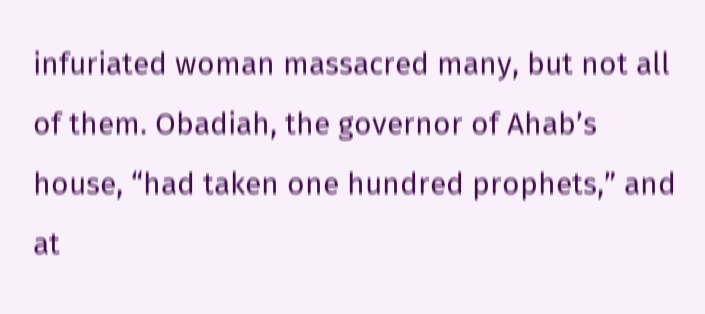infuriated woman massacred many, but not all of them. Obadiah, the governor of Ahab’s house, “had taken one hundred prophets,” and at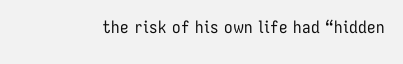the risk of his own life had “hidden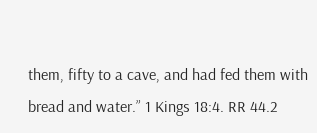them, fifty to a cave, and had fed them with bread and water.” 1 Kings 18:4. RR 44.2